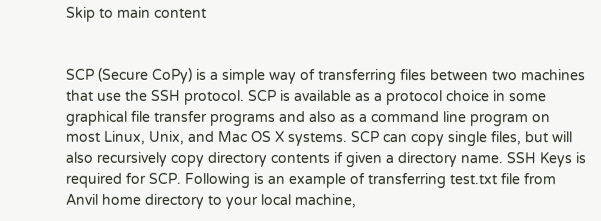Skip to main content


SCP (Secure CoPy) is a simple way of transferring files between two machines that use the SSH protocol. SCP is available as a protocol choice in some graphical file transfer programs and also as a command line program on most Linux, Unix, and Mac OS X systems. SCP can copy single files, but will also recursively copy directory contents if given a directory name. SSH Keys is required for SCP. Following is an example of transferring test.txt file from Anvil home directory to your local machine,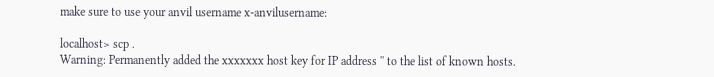make sure to use your anvil username x-anvilusername:

localhost> scp .
Warning: Permanently added the xxxxxxx host key for IP address '' to the list of known hosts.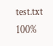test.txt                                                                    100%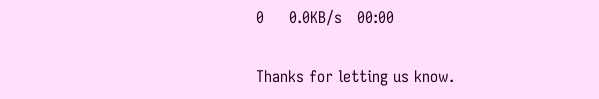0     0.0KB/s   00:00

Thanks for letting us know.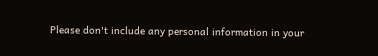Please don't include any personal information in your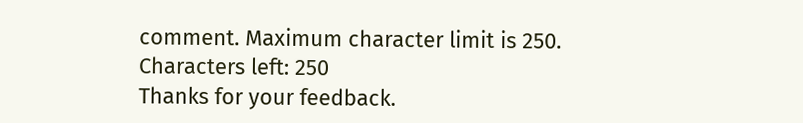comment. Maximum character limit is 250.
Characters left: 250
Thanks for your feedback.